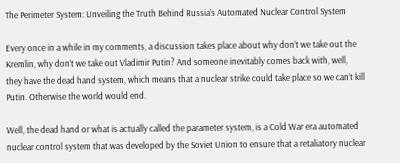The Perimeter System: Unveiling the Truth Behind Russia’s Automated Nuclear Control System

Every once in a while in my comments, a discussion takes place about why don’t we take out the Kremlin, why don’t we take out Vladimir Putin? And someone inevitably comes back with, well, they have the dead hand system, which means that a nuclear strike could take place so we can’t kill Putin. Otherwise the world would end.

Well, the dead hand or what is actually called the parameter system, is a Cold War era automated nuclear control system that was developed by the Soviet Union to ensure that a retaliatory nuclear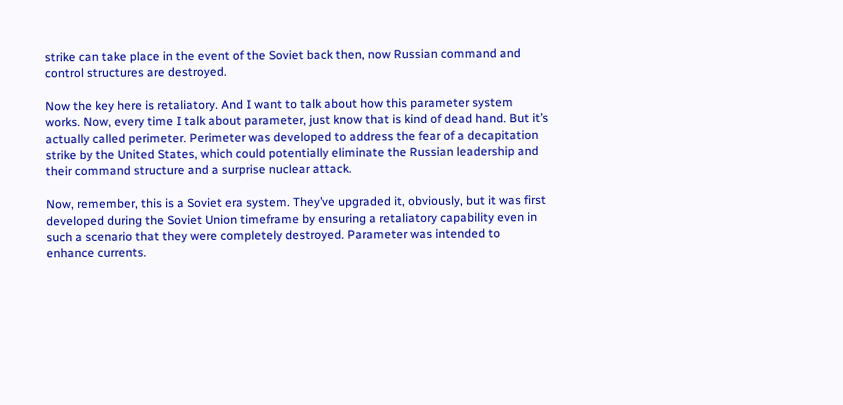strike can take place in the event of the Soviet back then, now Russian command and control structures are destroyed.

Now the key here is retaliatory. And I want to talk about how this parameter system works. Now, every time I talk about parameter, just know that is kind of dead hand. But it’s actually called perimeter. Perimeter was developed to address the fear of a decapitation strike by the United States, which could potentially eliminate the Russian leadership and their command structure and a surprise nuclear attack.

Now, remember, this is a Soviet era system. They’ve upgraded it, obviously, but it was first developed during the Soviet Union timeframe by ensuring a retaliatory capability even in such a scenario that they were completely destroyed. Parameter was intended to enhance currents.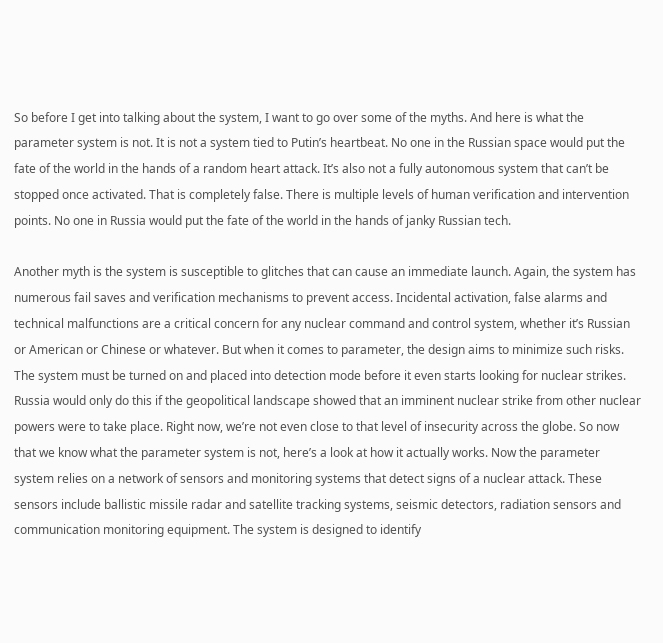So before I get into talking about the system, I want to go over some of the myths. And here is what the parameter system is not. It is not a system tied to Putin’s heartbeat. No one in the Russian space would put the fate of the world in the hands of a random heart attack. It’s also not a fully autonomous system that can’t be stopped once activated. That is completely false. There is multiple levels of human verification and intervention points. No one in Russia would put the fate of the world in the hands of janky Russian tech.

Another myth is the system is susceptible to glitches that can cause an immediate launch. Again, the system has numerous fail saves and verification mechanisms to prevent access. Incidental activation, false alarms and technical malfunctions are a critical concern for any nuclear command and control system, whether it’s Russian or American or Chinese or whatever. But when it comes to parameter, the design aims to minimize such risks. The system must be turned on and placed into detection mode before it even starts looking for nuclear strikes. Russia would only do this if the geopolitical landscape showed that an imminent nuclear strike from other nuclear powers were to take place. Right now, we’re not even close to that level of insecurity across the globe. So now that we know what the parameter system is not, here’s a look at how it actually works. Now the parameter system relies on a network of sensors and monitoring systems that detect signs of a nuclear attack. These sensors include ballistic missile radar and satellite tracking systems, seismic detectors, radiation sensors and communication monitoring equipment. The system is designed to identify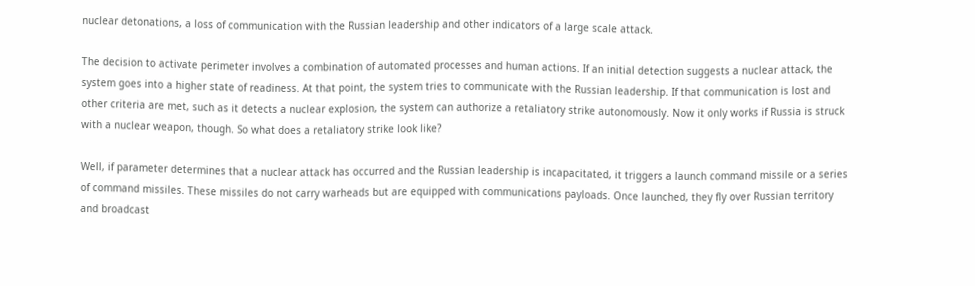nuclear detonations, a loss of communication with the Russian leadership and other indicators of a large scale attack.

The decision to activate perimeter involves a combination of automated processes and human actions. If an initial detection suggests a nuclear attack, the system goes into a higher state of readiness. At that point, the system tries to communicate with the Russian leadership. If that communication is lost and other criteria are met, such as it detects a nuclear explosion, the system can authorize a retaliatory strike autonomously. Now it only works if Russia is struck with a nuclear weapon, though. So what does a retaliatory strike look like?

Well, if parameter determines that a nuclear attack has occurred and the Russian leadership is incapacitated, it triggers a launch command missile or a series of command missiles. These missiles do not carry warheads but are equipped with communications payloads. Once launched, they fly over Russian territory and broadcast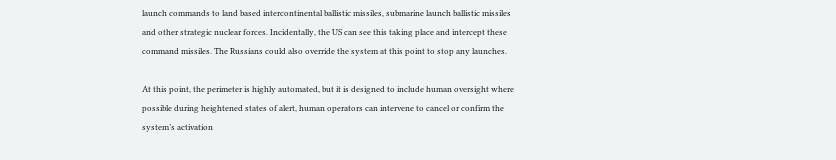launch commands to land based intercontinental ballistic missiles, submarine launch ballistic missiles and other strategic nuclear forces. Incidentally, the US can see this taking place and intercept these command missiles. The Russians could also override the system at this point to stop any launches.

At this point, the perimeter is highly automated, but it is designed to include human oversight where possible during heightened states of alert, human operators can intervene to cancel or confirm the system’s activation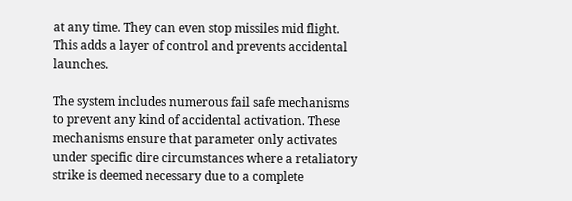at any time. They can even stop missiles mid flight. This adds a layer of control and prevents accidental launches.

The system includes numerous fail safe mechanisms to prevent any kind of accidental activation. These mechanisms ensure that parameter only activates under specific dire circumstances where a retaliatory strike is deemed necessary due to a complete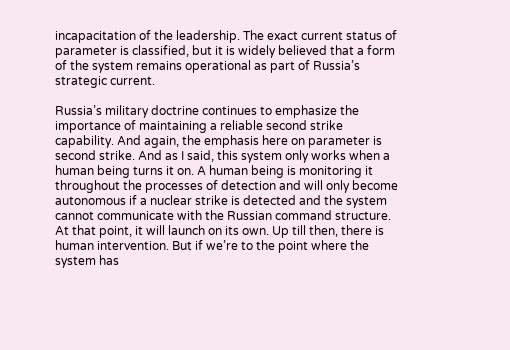incapacitation of the leadership. The exact current status of parameter is classified, but it is widely believed that a form of the system remains operational as part of Russia’s strategic current.

Russia’s military doctrine continues to emphasize the importance of maintaining a reliable second strike capability. And again, the emphasis here on parameter is second strike. And as I said, this system only works when a human being turns it on. A human being is monitoring it throughout the processes of detection and will only become autonomous if a nuclear strike is detected and the system cannot communicate with the Russian command structure. At that point, it will launch on its own. Up till then, there is human intervention. But if we’re to the point where the system has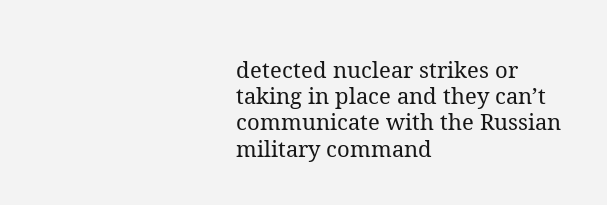detected nuclear strikes or taking in place and they can’t communicate with the Russian military command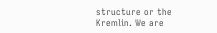structure or the Kremlin. We are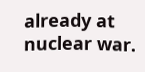already at nuclear war.